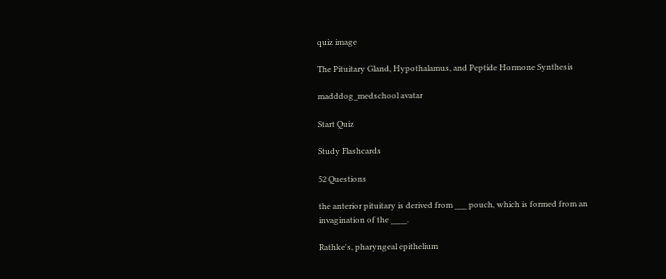quiz image

The Pituitary Gland, Hypothalamus, and Peptide Hormone Synthesis

madddog_medschool avatar

Start Quiz

Study Flashcards

52 Questions

the anterior pituitary is derived from ___ pouch, which is formed from an invagination of the ____.

Rathke's, pharyngeal epithelium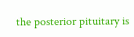the posterior pituitary is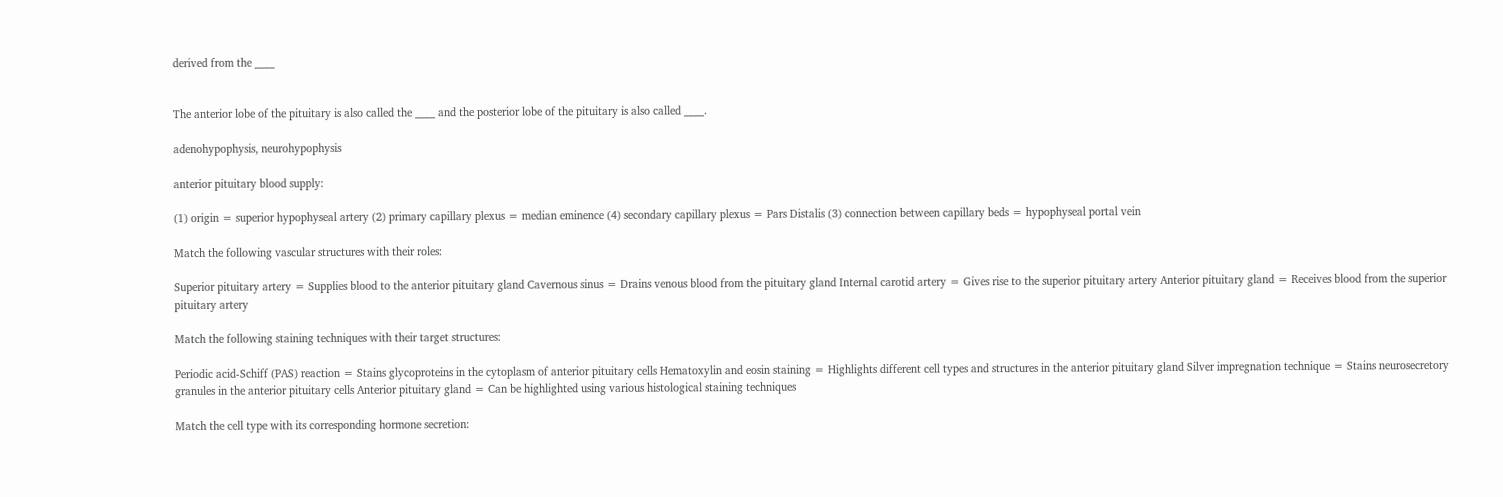derived from the ____


The anterior lobe of the pituitary is also called the ____ and the posterior lobe of the pituitary is also called ____.

adenohypophysis, neurohypophysis

anterior pituitary blood supply:

(1) origin = superior hypophyseal artery (2) primary capillary plexus = median eminence (4) secondary capillary plexus = Pars Distalis (3) connection between capillary beds = hypophyseal portal vein

Match the following vascular structures with their roles:

Superior pituitary artery = Supplies blood to the anterior pituitary gland Cavernous sinus = Drains venous blood from the pituitary gland Internal carotid artery = Gives rise to the superior pituitary artery Anterior pituitary gland = Receives blood from the superior pituitary artery

Match the following staining techniques with their target structures:

Periodic acid-Schiff (PAS) reaction = Stains glycoproteins in the cytoplasm of anterior pituitary cells Hematoxylin and eosin staining = Highlights different cell types and structures in the anterior pituitary gland Silver impregnation technique = Stains neurosecretory granules in the anterior pituitary cells Anterior pituitary gland = Can be highlighted using various histological staining techniques

Match the cell type with its corresponding hormone secretion: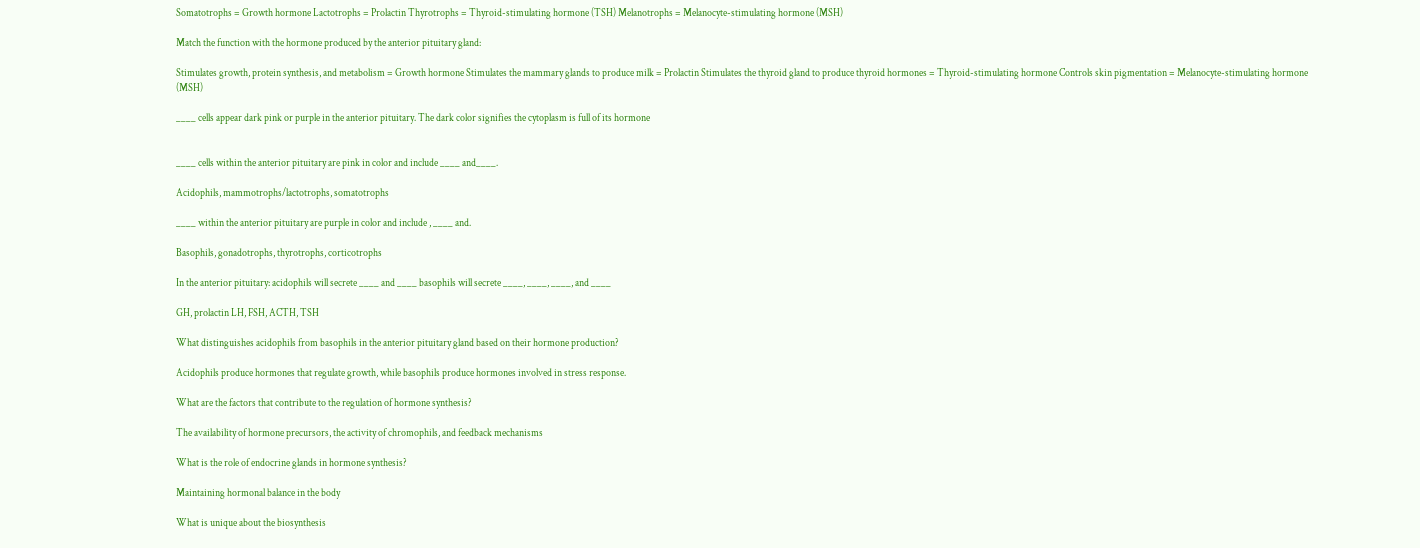Somatotrophs = Growth hormone Lactotrophs = Prolactin Thyrotrophs = Thyroid-stimulating hormone (TSH) Melanotrophs = Melanocyte-stimulating hormone (MSH)

Match the function with the hormone produced by the anterior pituitary gland:

Stimulates growth, protein synthesis, and metabolism = Growth hormone Stimulates the mammary glands to produce milk = Prolactin Stimulates the thyroid gland to produce thyroid hormones = Thyroid-stimulating hormone Controls skin pigmentation = Melanocyte-stimulating hormone (MSH)

____ cells appear dark pink or purple in the anterior pituitary. The dark color signifies the cytoplasm is full of its hormone


____ cells within the anterior pituitary are pink in color and include ____ and____.

Acidophils, mammotrophs/lactotrophs, somatotrophs

____ within the anterior pituitary are purple in color and include , ____ and.

Basophils, gonadotrophs, thyrotrophs, corticotrophs

In the anterior pituitary: acidophils will secrete ____ and ____ basophils will secrete ____, ____, ____, and ____

GH, prolactin LH, FSH, ACTH, TSH

What distinguishes acidophils from basophils in the anterior pituitary gland based on their hormone production?

Acidophils produce hormones that regulate growth, while basophils produce hormones involved in stress response.

What are the factors that contribute to the regulation of hormone synthesis?

The availability of hormone precursors, the activity of chromophils, and feedback mechanisms

What is the role of endocrine glands in hormone synthesis?

Maintaining hormonal balance in the body

What is unique about the biosynthesis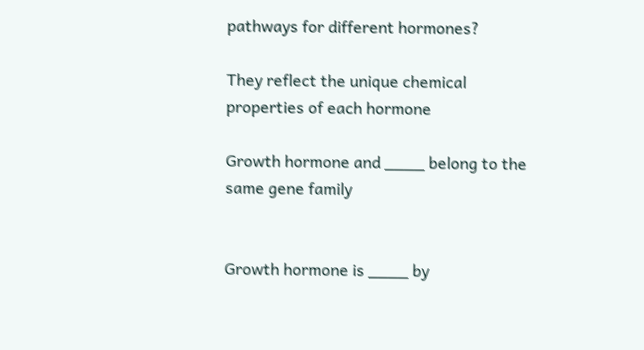pathways for different hormones?

They reflect the unique chemical properties of each hormone

Growth hormone and ____ belong to the same gene family


Growth hormone is ____ by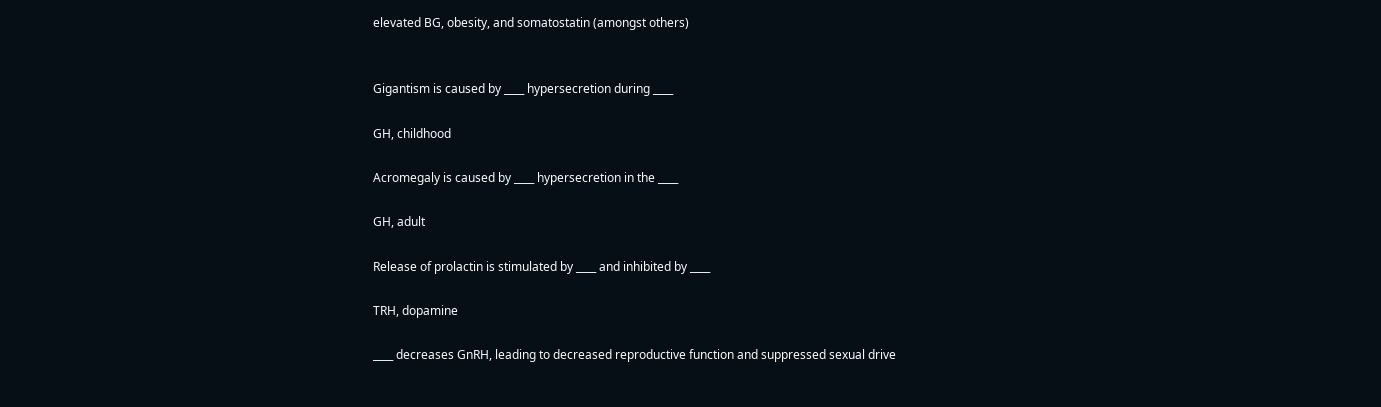elevated BG, obesity, and somatostatin (amongst others)


Gigantism is caused by ____ hypersecretion during ____

GH, childhood

Acromegaly is caused by ____ hypersecretion in the ____

GH, adult

Release of prolactin is stimulated by ____ and inhibited by ____

TRH, dopamine

____ decreases GnRH, leading to decreased reproductive function and suppressed sexual drive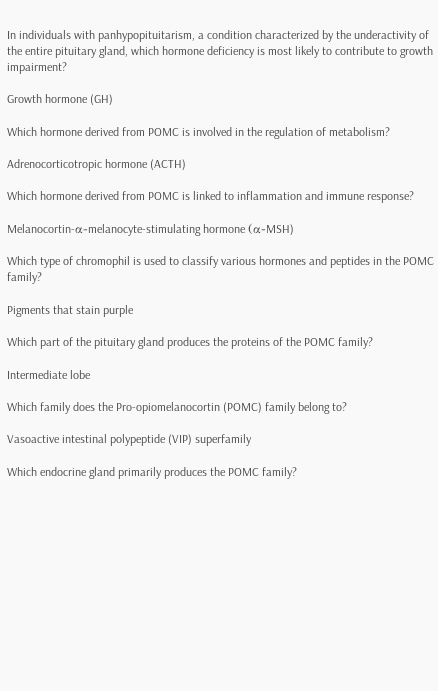In individuals with panhypopituitarism, a condition characterized by the underactivity of the entire pituitary gland, which hormone deficiency is most likely to contribute to growth impairment?

Growth hormone (GH)

Which hormone derived from POMC is involved in the regulation of metabolism?

Adrenocorticotropic hormone (ACTH)

Which hormone derived from POMC is linked to inflammation and immune response?

Melanocortin-α-melanocyte-stimulating hormone (α-MSH)

Which type of chromophil is used to classify various hormones and peptides in the POMC family?

Pigments that stain purple

Which part of the pituitary gland produces the proteins of the POMC family?

Intermediate lobe

Which family does the Pro-opiomelanocortin (POMC) family belong to?

Vasoactive intestinal polypeptide (VIP) superfamily

Which endocrine gland primarily produces the POMC family?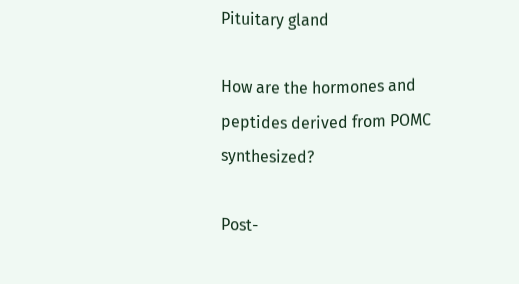Pituitary gland

How are the hormones and peptides derived from POMC synthesized?

Post-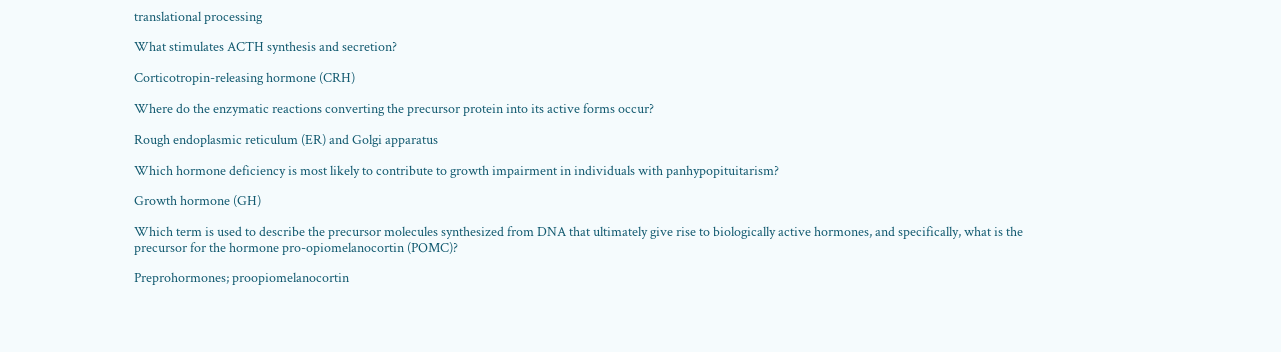translational processing

What stimulates ACTH synthesis and secretion?

Corticotropin-releasing hormone (CRH)

Where do the enzymatic reactions converting the precursor protein into its active forms occur?

Rough endoplasmic reticulum (ER) and Golgi apparatus

Which hormone deficiency is most likely to contribute to growth impairment in individuals with panhypopituitarism?

Growth hormone (GH)

Which term is used to describe the precursor molecules synthesized from DNA that ultimately give rise to biologically active hormones, and specifically, what is the precursor for the hormone pro-opiomelanocortin (POMC)?

Preprohormones; proopiomelanocortin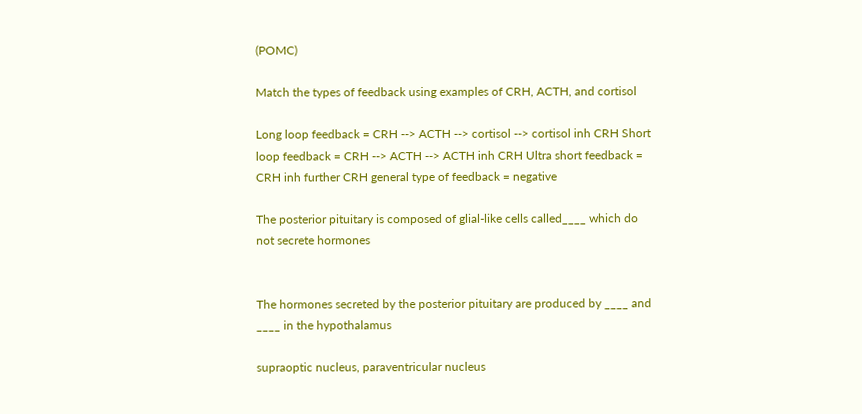(POMC)

Match the types of feedback using examples of CRH, ACTH, and cortisol

Long loop feedback = CRH --> ACTH --> cortisol --> cortisol inh CRH Short loop feedback = CRH --> ACTH --> ACTH inh CRH Ultra short feedback = CRH inh further CRH general type of feedback = negative

The posterior pituitary is composed of glial-like cells called____ which do not secrete hormones


The hormones secreted by the posterior pituitary are produced by ____ and ____ in the hypothalamus

supraoptic nucleus, paraventricular nucleus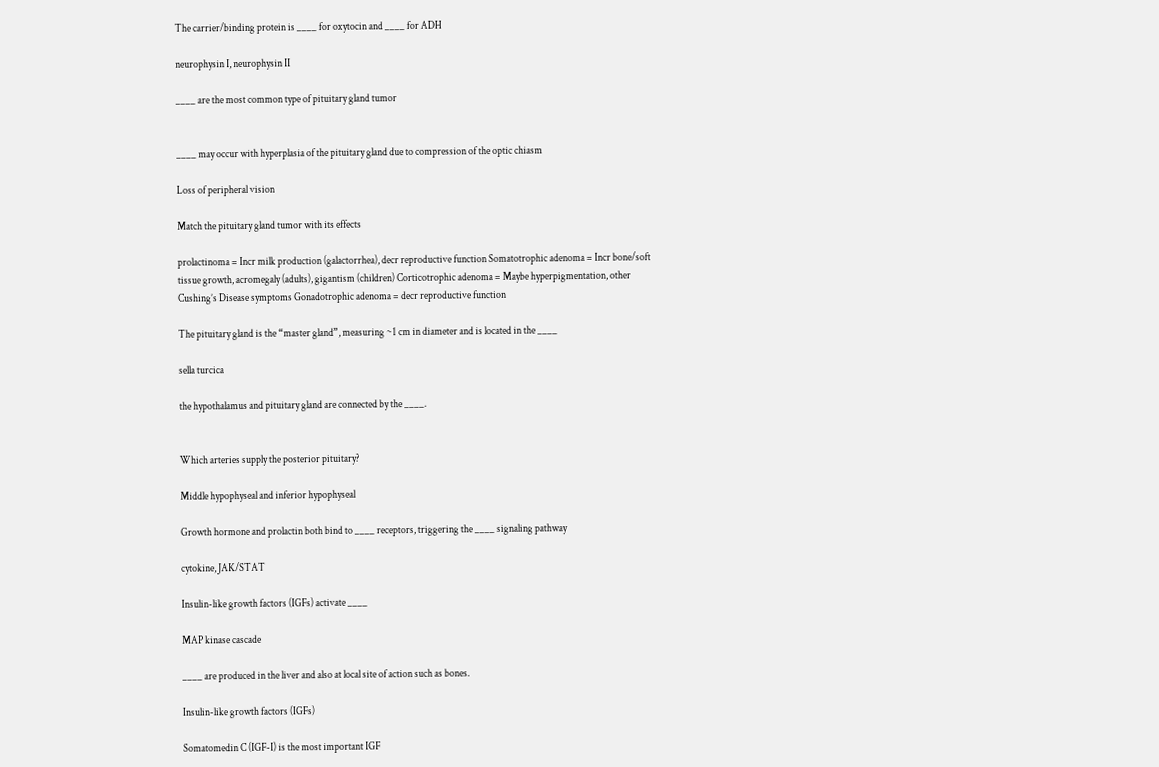The carrier/binding protein is ____ for oxytocin and ____ for ADH

neurophysin I, neurophysin II

____ are the most common type of pituitary gland tumor


____ may occur with hyperplasia of the pituitary gland due to compression of the optic chiasm

Loss of peripheral vision

Match the pituitary gland tumor with its effects

prolactinoma = Incr milk production (galactorrhea), decr reproductive function Somatotrophic adenoma = Incr bone/soft tissue growth, acromegaly (adults), gigantism (children) Corticotrophic adenoma = Maybe hyperpigmentation, other Cushing’s Disease symptoms Gonadotrophic adenoma = decr reproductive function

The pituitary gland is the “master gland”, measuring ~1 cm in diameter and is located in the ____

sella turcica

the hypothalamus and pituitary gland are connected by the ____.


Which arteries supply the posterior pituitary?

Middle hypophyseal and inferior hypophyseal

Growth hormone and prolactin both bind to ____ receptors, triggering the ____ signaling pathway

cytokine, JAK/STAT

Insulin-like growth factors (IGFs) activate ____

MAP kinase cascade

____ are produced in the liver and also at local site of action such as bones.

Insulin-like growth factors (IGFs)

Somatomedin C (IGF-I) is the most important IGF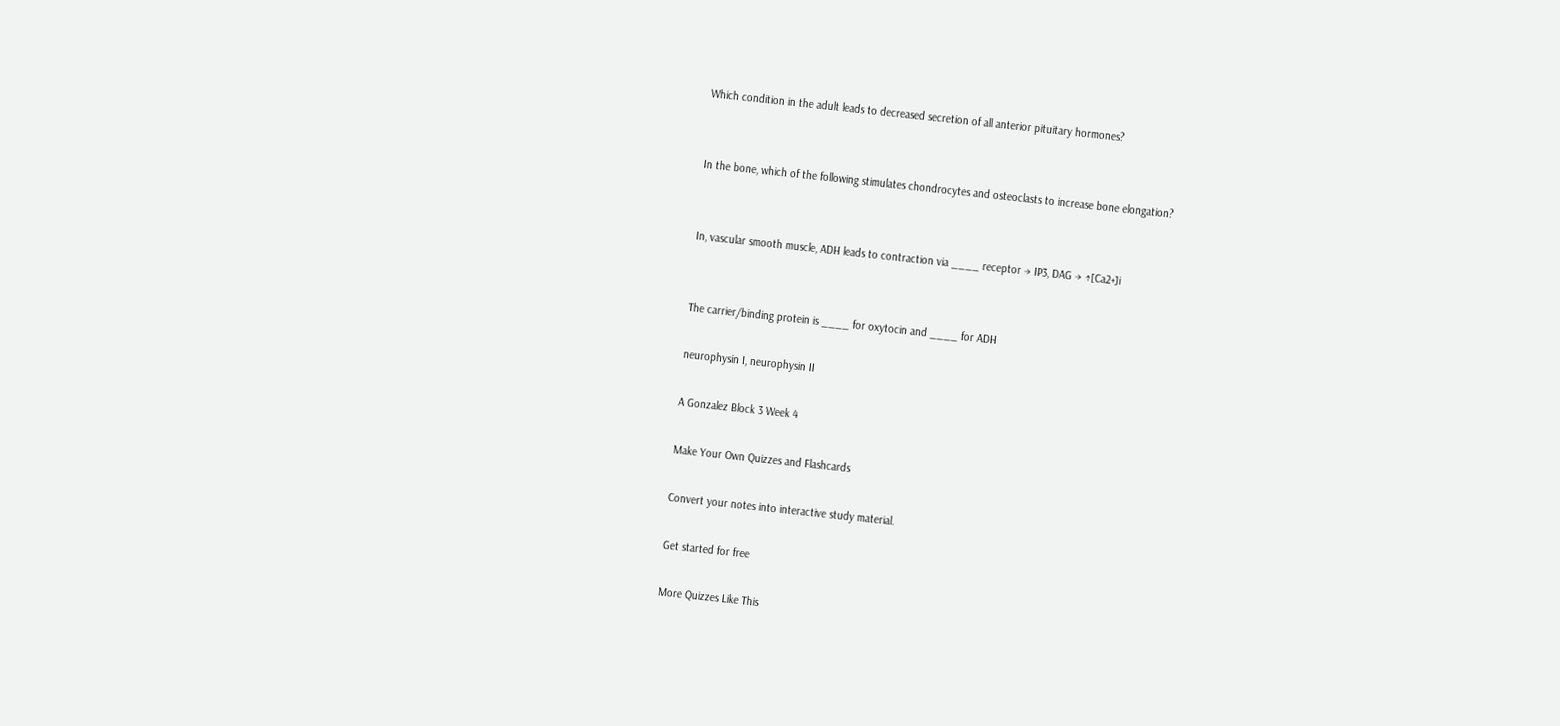Which condition in the adult leads to decreased secretion of all anterior pituitary hormones?


In the bone, which of the following stimulates chondrocytes and osteoclasts to increase bone elongation?


In, vascular smooth muscle, ADH leads to contraction via ____ receptor → IP3, DAG → ↑[Ca2+]i


The carrier/binding protein is ____ for oxytocin and ____ for ADH

neurophysin I, neurophysin II

A Gonzalez Block 3 Week 4

Make Your Own Quizzes and Flashcards

Convert your notes into interactive study material.

Get started for free

More Quizzes Like This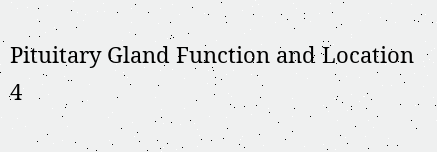Pituitary Gland Function and Location
4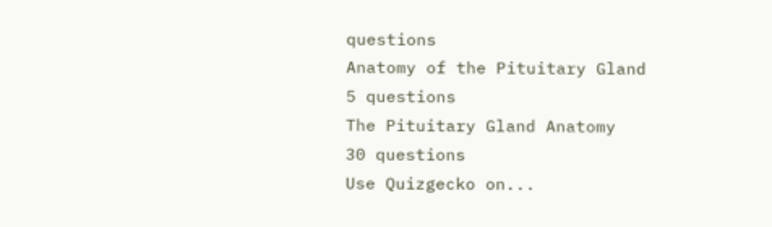questions
Anatomy of the Pituitary Gland
5 questions
The Pituitary Gland Anatomy
30 questions
Use Quizgecko on...